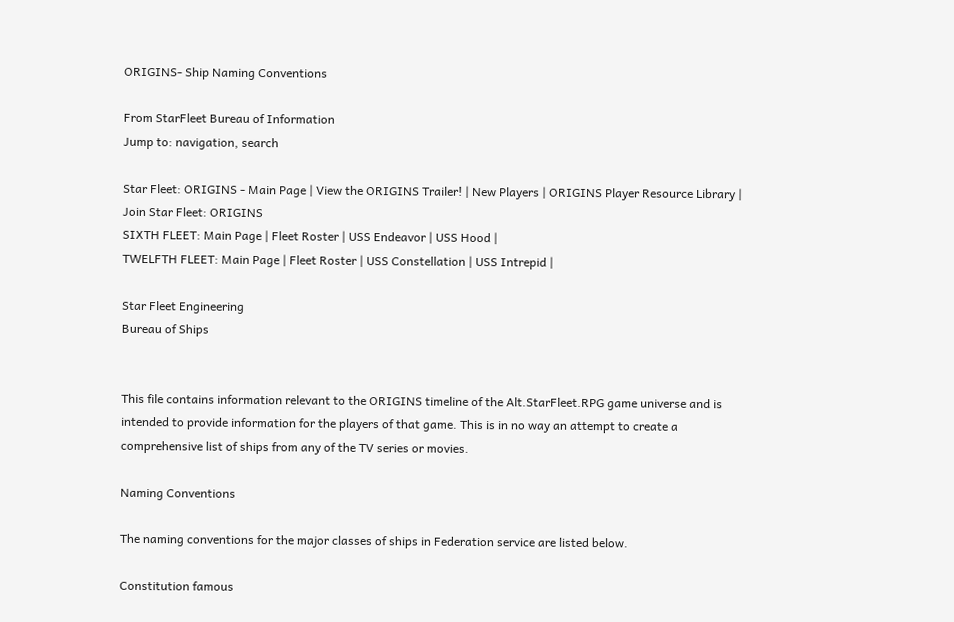ORIGINS- Ship Naming Conventions

From StarFleet Bureau of Information
Jump to: navigation, search

Star Fleet: ORIGINS - Main Page | View the ORIGINS Trailer! | New Players | ORIGINS Player Resource Library | Join Star Fleet: ORIGINS
SIXTH FLEET: Main Page | Fleet Roster | USS Endeavor | USS Hood |
TWELFTH FLEET: Main Page | Fleet Roster | USS Constellation | USS Intrepid |

Star Fleet Engineering
Bureau of Ships


This file contains information relevant to the ORIGINS timeline of the Alt.StarFleet.RPG game universe and is intended to provide information for the players of that game. This is in no way an attempt to create a comprehensive list of ships from any of the TV series or movies.

Naming Conventions

The naming conventions for the major classes of ships in Federation service are listed below.

Constitution famous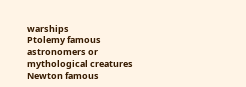warships
Ptolemy famous astronomers or mythological creatures
Newton famous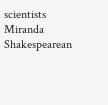scientists
Miranda Shakespearean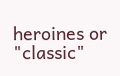heroines or "classic"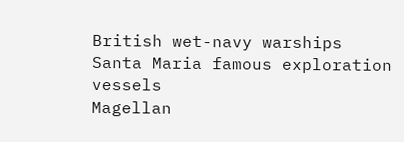British wet-navy warships
Santa Maria famous exploration vessels
Magellan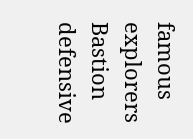famous explorers
Bastion defensive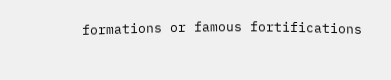formations or famous fortifications